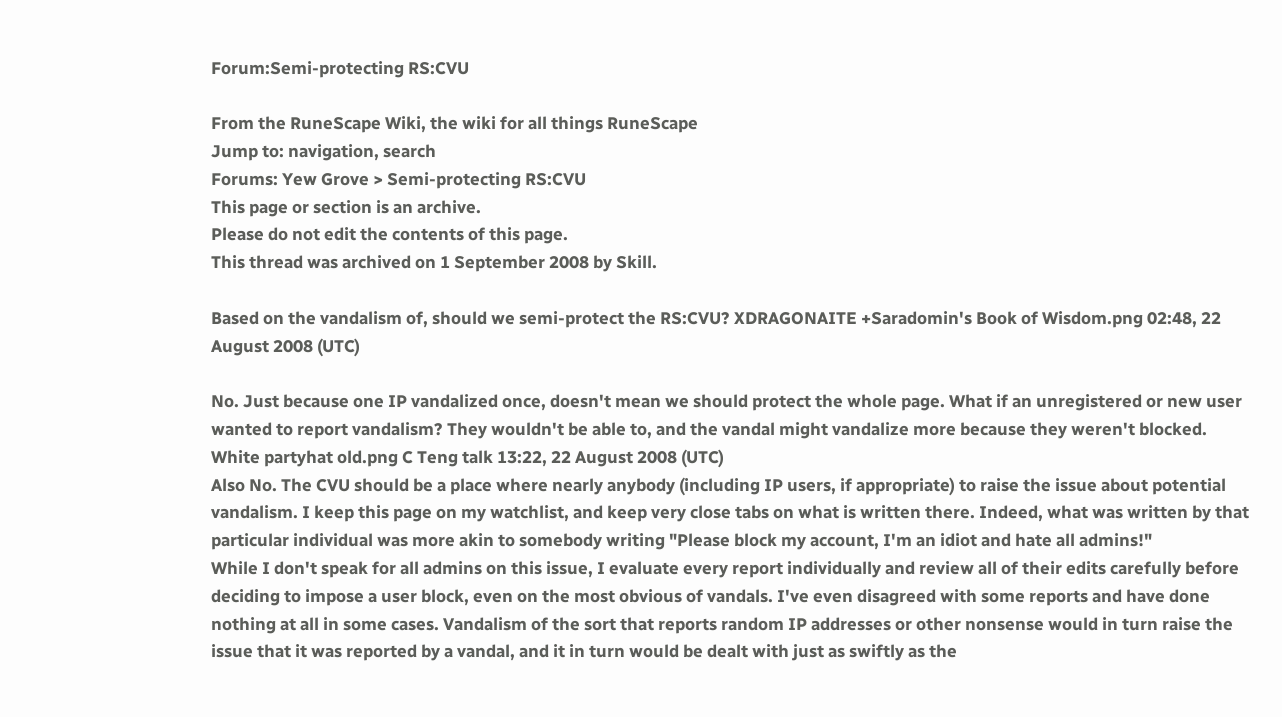Forum:Semi-protecting RS:CVU

From the RuneScape Wiki, the wiki for all things RuneScape
Jump to: navigation, search
Forums: Yew Grove > Semi-protecting RS:CVU
This page or section is an archive.
Please do not edit the contents of this page.
This thread was archived on 1 September 2008 by Skill.

Based on the vandalism of, should we semi-protect the RS:CVU? XDRAGONAITE +Saradomin's Book of Wisdom.png 02:48, 22 August 2008 (UTC)

No. Just because one IP vandalized once, doesn't mean we should protect the whole page. What if an unregistered or new user wanted to report vandalism? They wouldn't be able to, and the vandal might vandalize more because they weren't blocked. White partyhat old.png C Teng talk 13:22, 22 August 2008 (UTC)
Also No. The CVU should be a place where nearly anybody (including IP users, if appropriate) to raise the issue about potential vandalism. I keep this page on my watchlist, and keep very close tabs on what is written there. Indeed, what was written by that particular individual was more akin to somebody writing "Please block my account, I'm an idiot and hate all admins!"
While I don't speak for all admins on this issue, I evaluate every report individually and review all of their edits carefully before deciding to impose a user block, even on the most obvious of vandals. I've even disagreed with some reports and have done nothing at all in some cases. Vandalism of the sort that reports random IP addresses or other nonsense would in turn raise the issue that it was reported by a vandal, and it in turn would be dealt with just as swiftly as the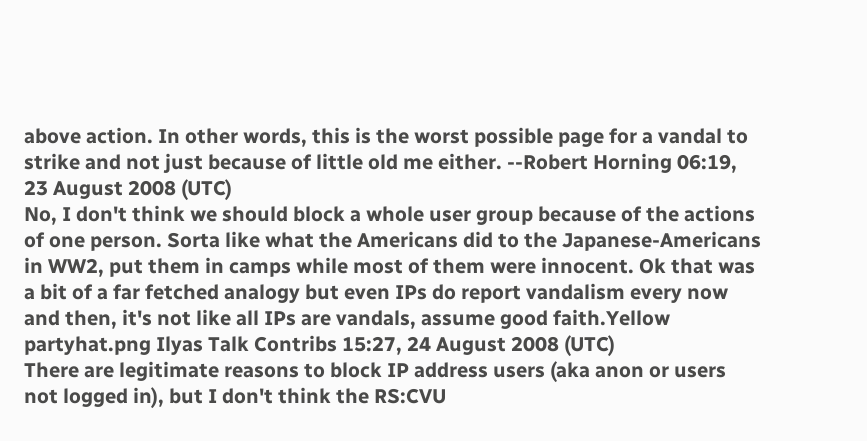above action. In other words, this is the worst possible page for a vandal to strike and not just because of little old me either. --Robert Horning 06:19, 23 August 2008 (UTC)
No, I don't think we should block a whole user group because of the actions of one person. Sorta like what the Americans did to the Japanese-Americans in WW2, put them in camps while most of them were innocent. Ok that was a bit of a far fetched analogy but even IPs do report vandalism every now and then, it's not like all IPs are vandals, assume good faith.Yellow partyhat.png Ilyas Talk Contribs 15:27, 24 August 2008 (UTC)
There are legitimate reasons to block IP address users (aka anon or users not logged in), but I don't think the RS:CVU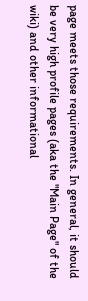page meets those requirements. In general, it should be very high profile pages (aka the "Main Page" of the wiki) and other informational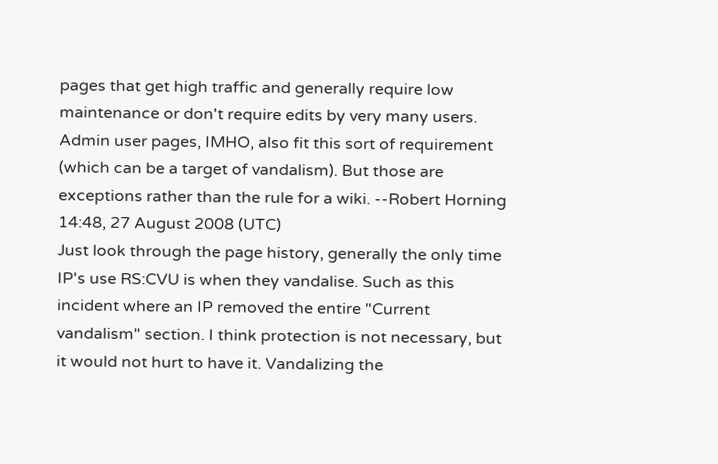pages that get high traffic and generally require low maintenance or don't require edits by very many users. Admin user pages, IMHO, also fit this sort of requirement (which can be a target of vandalism). But those are exceptions rather than the rule for a wiki. --Robert Horning 14:48, 27 August 2008 (UTC)
Just look through the page history, generally the only time IP's use RS:CVU is when they vandalise. Such as this incident where an IP removed the entire "Current vandalism" section. I think protection is not necessary, but it would not hurt to have it. Vandalizing the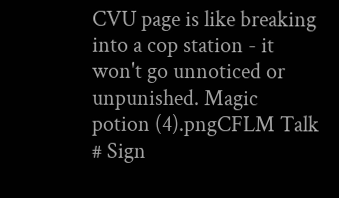CVU page is like breaking into a cop station - it won't go unnoticed or unpunished. Magic potion (4).pngCFLM Talk # Sign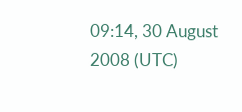09:14, 30 August 2008 (UTC)